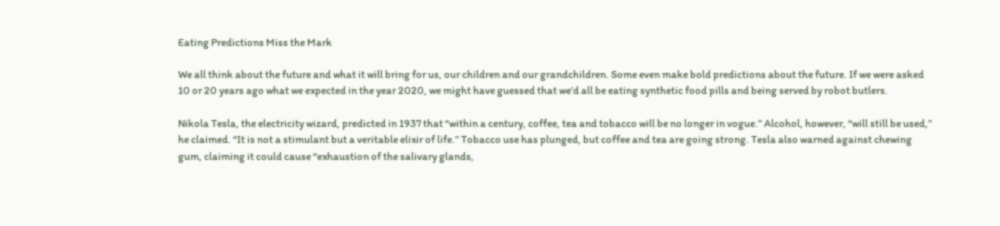Eating Predictions Miss the Mark

We all think about the future and what it will bring for us, our children and our grandchildren. Some even make bold predictions about the future. If we were asked 10 or 20 years ago what we expected in the year 2020, we might have guessed that we’d all be eating synthetic food pills and being served by robot butlers.

Nikola Tesla, the electricity wizard, predicted in 1937 that “within a century, coffee, tea and tobacco will be no longer in vogue.” Alcohol, however, “will still be used,” he claimed. “It is not a stimulant but a veritable elixir of life.” Tobacco use has plunged, but coffee and tea are going strong. Tesla also warned against chewing gum, claiming it could cause “exhaustion of the salivary glands,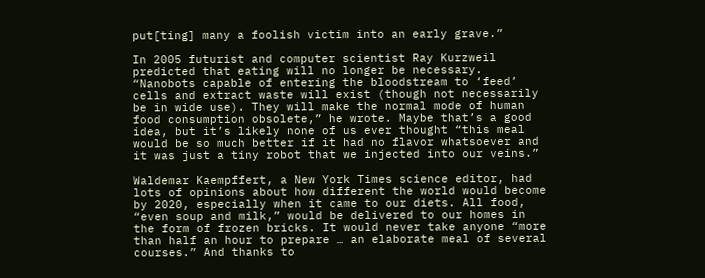put[ting] many a foolish victim into an early grave.”

In 2005 futurist and computer scientist Ray Kurzweil predicted that eating will no longer be necessary.
“Nanobots capable of entering the bloodstream to ‘feed’ cells and extract waste will exist (though not necessarily be in wide use). They will make the normal mode of human food consumption obsolete,” he wrote. Maybe that’s a good idea, but it’s likely none of us ever thought “this meal would be so much better if it had no flavor whatsoever and it was just a tiny robot that we injected into our veins.”

Waldemar Kaempffert, a New York Times science editor, had lots of opinions about how different the world would become by 2020, especially when it came to our diets. All food, “even soup and milk,” would be delivered to our homes in the form of frozen bricks. It would never take anyone “more than half an hour to prepare … an elaborate meal of several courses.” And thanks to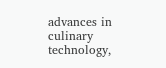advances in culinary technology,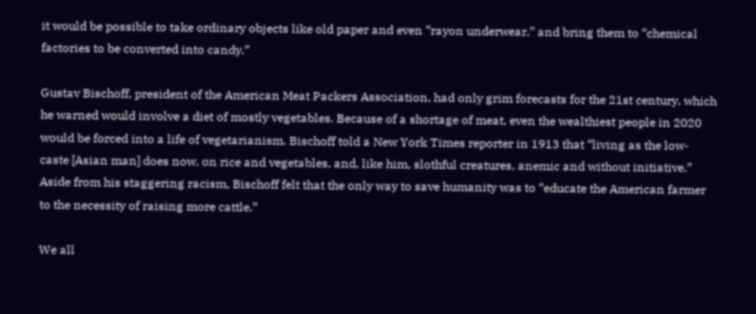it would be possible to take ordinary objects like old paper and even “rayon underwear,” and bring them to “chemical factories to be converted into candy.”

Gustav Bischoff, president of the American Meat Packers Association, had only grim forecasts for the 21st century, which he warned would involve a diet of mostly vegetables. Because of a shortage of meat, even the wealthiest people in 2020 would be forced into a life of vegetarianism. Bischoff told a New York Times reporter in 1913 that “living as the low-caste [Asian man] does now, on rice and vegetables, and, like him, slothful creatures, anemic and without initiative.” Aside from his staggering racism, Bischoff felt that the only way to save humanity was to “educate the American farmer to the necessity of raising more cattle.”

We all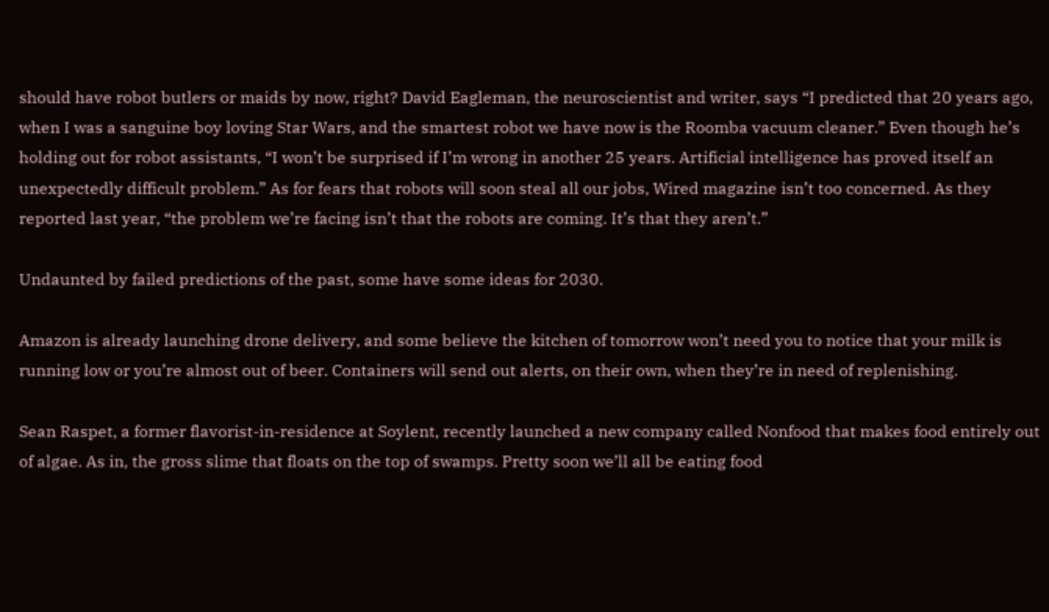should have robot butlers or maids by now, right? David Eagleman, the neuroscientist and writer, says “I predicted that 20 years ago, when I was a sanguine boy loving Star Wars, and the smartest robot we have now is the Roomba vacuum cleaner.” Even though he’s holding out for robot assistants, “I won’t be surprised if I’m wrong in another 25 years. Artificial intelligence has proved itself an unexpectedly difficult problem.” As for fears that robots will soon steal all our jobs, Wired magazine isn’t too concerned. As they reported last year, “the problem we’re facing isn’t that the robots are coming. It’s that they aren’t.”

Undaunted by failed predictions of the past, some have some ideas for 2030.

Amazon is already launching drone delivery, and some believe the kitchen of tomorrow won’t need you to notice that your milk is running low or you’re almost out of beer. Containers will send out alerts, on their own, when they’re in need of replenishing.

Sean Raspet, a former flavorist-in-residence at Soylent, recently launched a new company called Nonfood that makes food entirely out of algae. As in, the gross slime that floats on the top of swamps. Pretty soon we’ll all be eating food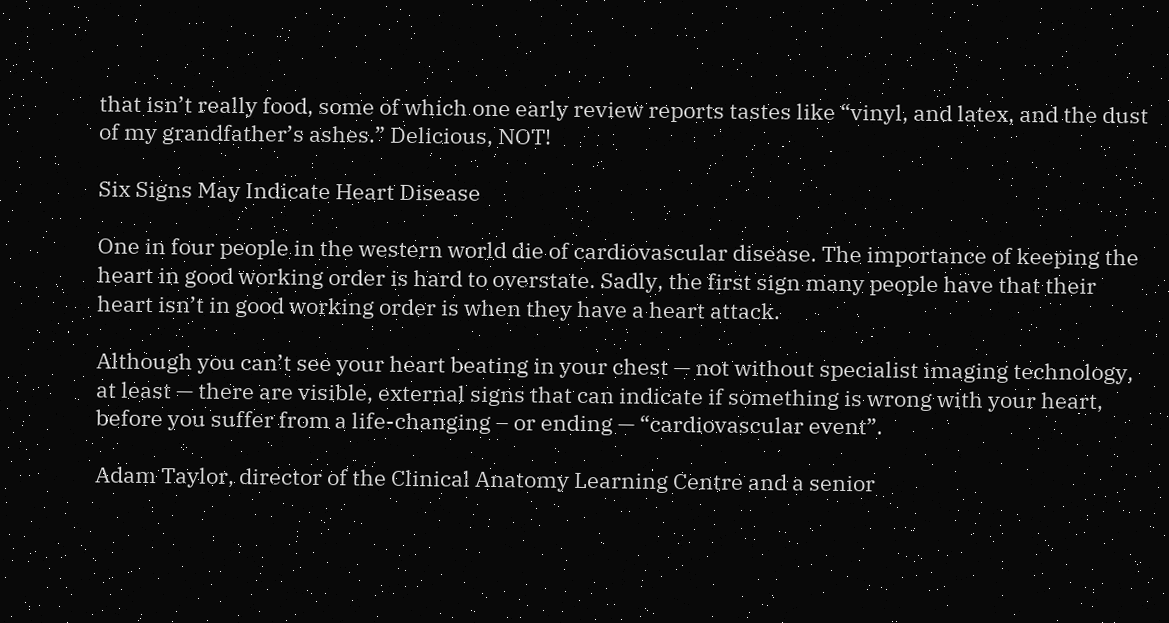that isn’t really food, some of which one early review reports tastes like “vinyl, and latex, and the dust of my grandfather’s ashes.” Delicious, NOT!

Six Signs May Indicate Heart Disease

One in four people in the western world die of cardiovascular disease. The importance of keeping the heart in good working order is hard to overstate. Sadly, the first sign many people have that their heart isn’t in good working order is when they have a heart attack.

Although you can’t see your heart beating in your chest — not without specialist imaging technology, at least — there are visible, external signs that can indicate if something is wrong with your heart, before you suffer from a life-changing – or ending — “cardiovascular event”.

Adam Taylor, director of the Clinical Anatomy Learning Centre and a senior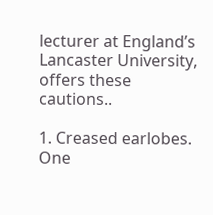lecturer at England’s Lancaster University, offers these cautions..

1. Creased earlobes. One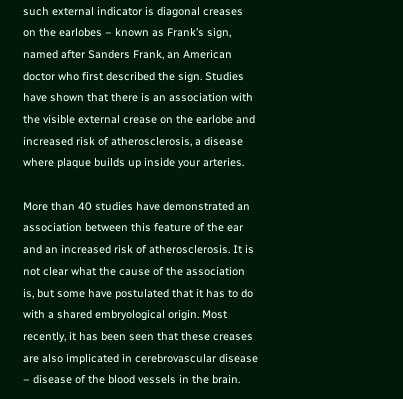such external indicator is diagonal creases on the earlobes – known as Frank’s sign, named after Sanders Frank, an American doctor who first described the sign. Studies have shown that there is an association with the visible external crease on the earlobe and increased risk of atherosclerosis, a disease where plaque builds up inside your arteries.

More than 40 studies have demonstrated an association between this feature of the ear and an increased risk of atherosclerosis. It is not clear what the cause of the association is, but some have postulated that it has to do with a shared embryological origin. Most recently, it has been seen that these creases are also implicated in cerebrovascular disease – disease of the blood vessels in the brain.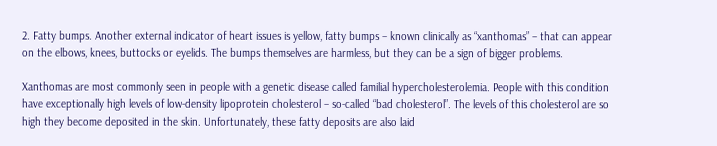2. Fatty bumps. Another external indicator of heart issues is yellow, fatty bumps – known clinically as “xanthomas” – that can appear on the elbows, knees, buttocks or eyelids. The bumps themselves are harmless, but they can be a sign of bigger problems.

Xanthomas are most commonly seen in people with a genetic disease called familial hypercholesterolemia. People with this condition have exceptionally high levels of low-density lipoprotein cholesterol – so-called “bad cholesterol”. The levels of this cholesterol are so high they become deposited in the skin. Unfortunately, these fatty deposits are also laid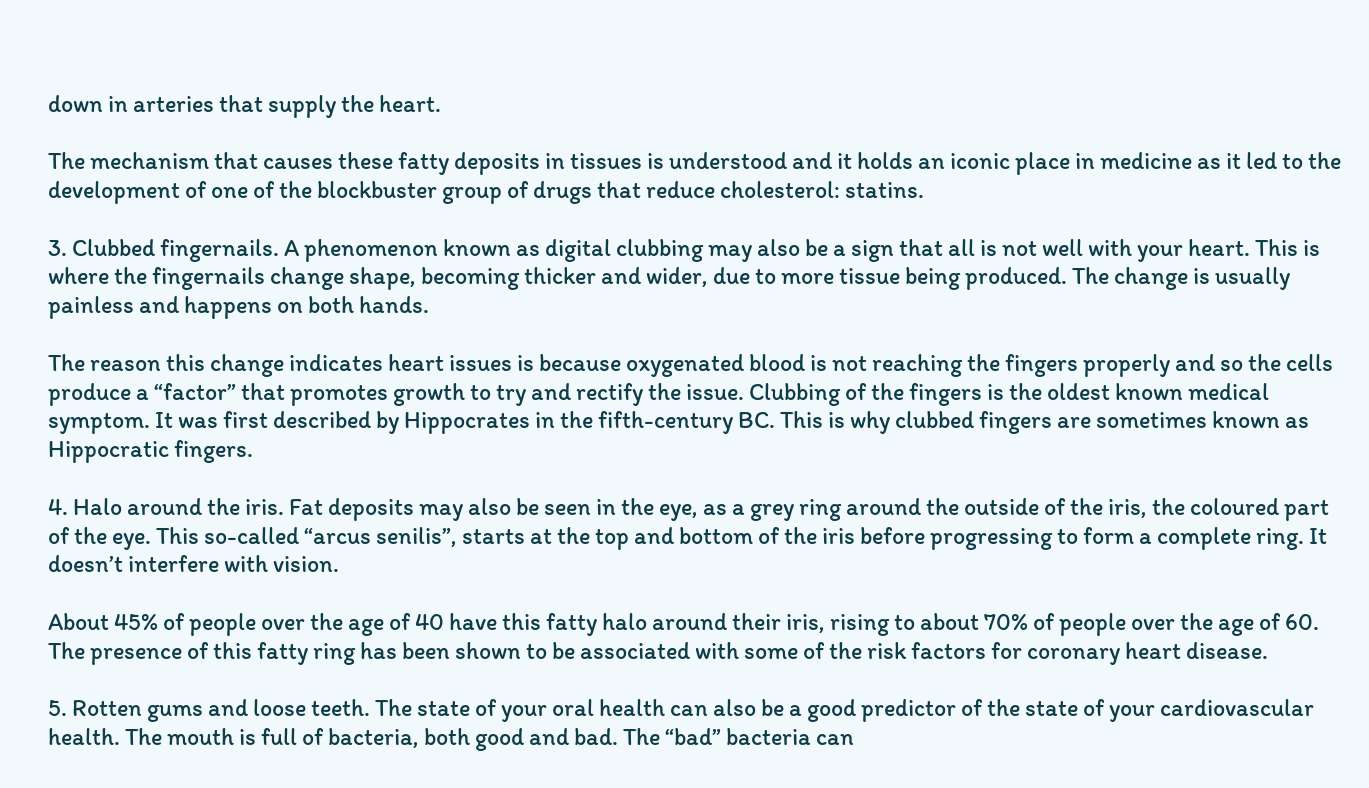down in arteries that supply the heart.

The mechanism that causes these fatty deposits in tissues is understood and it holds an iconic place in medicine as it led to the development of one of the blockbuster group of drugs that reduce cholesterol: statins.

3. Clubbed fingernails. A phenomenon known as digital clubbing may also be a sign that all is not well with your heart. This is where the fingernails change shape, becoming thicker and wider, due to more tissue being produced. The change is usually painless and happens on both hands.

The reason this change indicates heart issues is because oxygenated blood is not reaching the fingers properly and so the cells produce a “factor” that promotes growth to try and rectify the issue. Clubbing of the fingers is the oldest known medical symptom. It was first described by Hippocrates in the fifth-century BC. This is why clubbed fingers are sometimes known as Hippocratic fingers.

4. Halo around the iris. Fat deposits may also be seen in the eye, as a grey ring around the outside of the iris, the coloured part of the eye. This so-called “arcus senilis”, starts at the top and bottom of the iris before progressing to form a complete ring. It doesn’t interfere with vision.

About 45% of people over the age of 40 have this fatty halo around their iris, rising to about 70% of people over the age of 60. The presence of this fatty ring has been shown to be associated with some of the risk factors for coronary heart disease.

5. Rotten gums and loose teeth. The state of your oral health can also be a good predictor of the state of your cardiovascular health. The mouth is full of bacteria, both good and bad. The “bad” bacteria can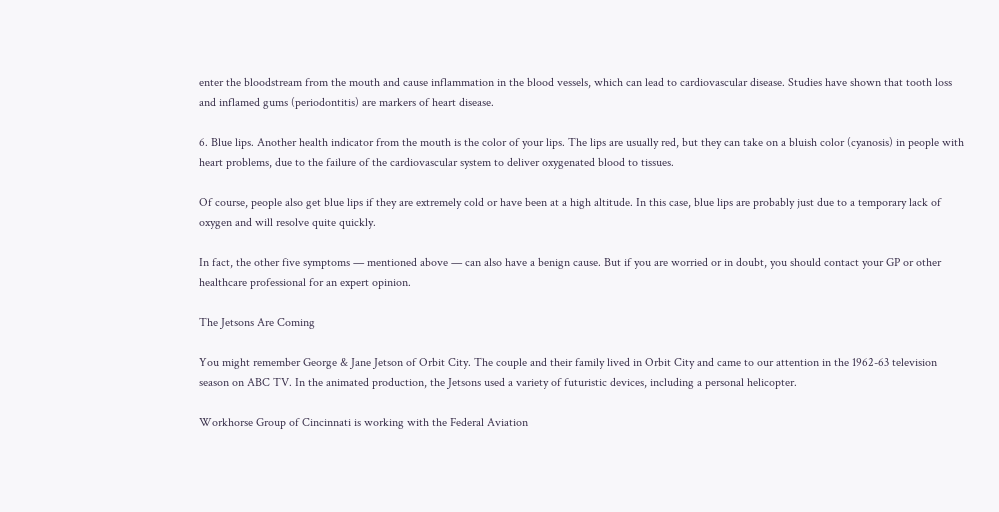enter the bloodstream from the mouth and cause inflammation in the blood vessels, which can lead to cardiovascular disease. Studies have shown that tooth loss and inflamed gums (periodontitis) are markers of heart disease.

6. Blue lips. Another health indicator from the mouth is the color of your lips. The lips are usually red, but they can take on a bluish color (cyanosis) in people with heart problems, due to the failure of the cardiovascular system to deliver oxygenated blood to tissues.

Of course, people also get blue lips if they are extremely cold or have been at a high altitude. In this case, blue lips are probably just due to a temporary lack of oxygen and will resolve quite quickly.

In fact, the other five symptoms — mentioned above — can also have a benign cause. But if you are worried or in doubt, you should contact your GP or other healthcare professional for an expert opinion.

The Jetsons Are Coming

You might remember George & Jane Jetson of Orbit City. The couple and their family lived in Orbit City and came to our attention in the 1962-63 television season on ABC TV. In the animated production, the Jetsons used a variety of futuristic devices, including a personal helicopter.

Workhorse Group of Cincinnati is working with the Federal Aviation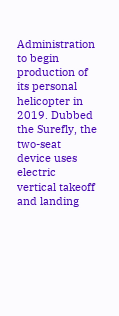Administration to begin production of its personal helicopter in 2019. Dubbed the Surefly, the two-seat device uses electric vertical takeoff and landing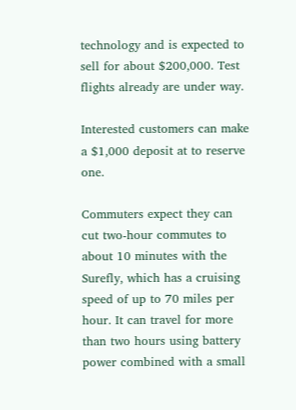technology and is expected to sell for about $200,000. Test flights already are under way.

Interested customers can make a $1,000 deposit at to reserve one.

Commuters expect they can cut two-hour commutes to about 10 minutes with the Surefly, which has a cruising speed of up to 70 miles per hour. It can travel for more than two hours using battery power combined with a small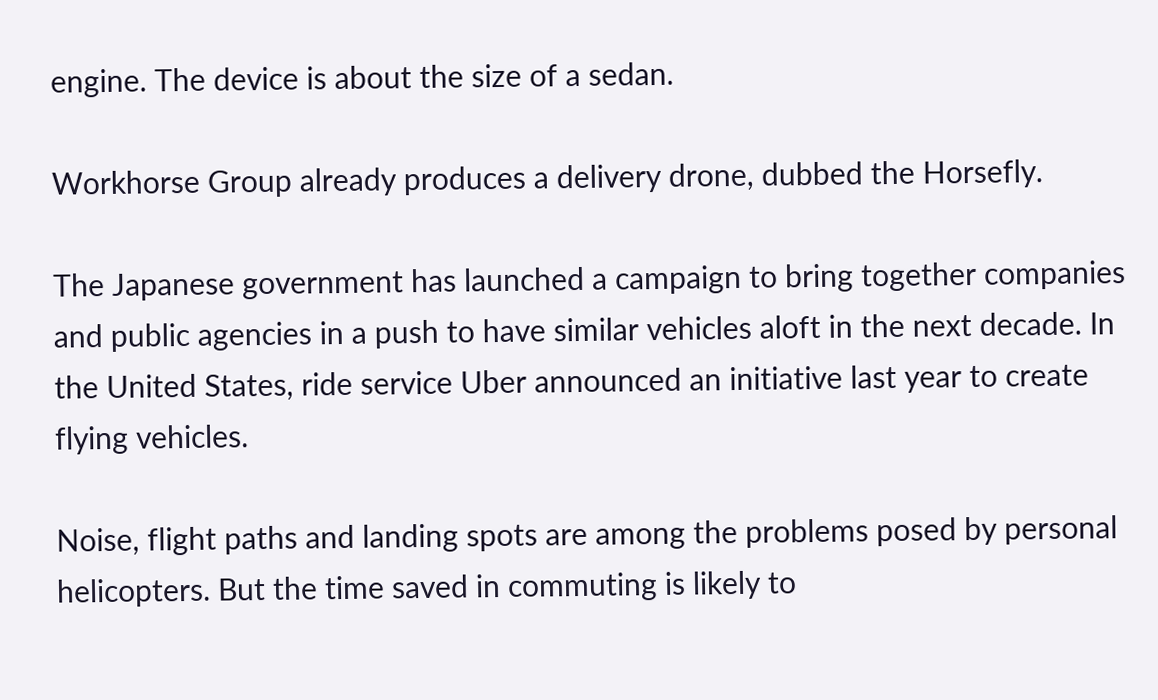engine. The device is about the size of a sedan.

Workhorse Group already produces a delivery drone, dubbed the Horsefly.

The Japanese government has launched a campaign to bring together companies and public agencies in a push to have similar vehicles aloft in the next decade. In the United States, ride service Uber announced an initiative last year to create flying vehicles.

Noise, flight paths and landing spots are among the problems posed by personal helicopters. But the time saved in commuting is likely to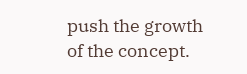push the growth of the concept.